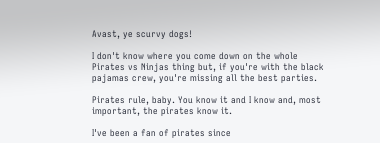Avast, ye scurvy dogs!

I don't know where you come down on the whole Pirates vs Ninjas thing but, if you're with the black pajamas crew, you're missing all the best parties.

Pirates rule, baby. You know it and I know and, most important, the pirates know it.

I've been a fan of pirates since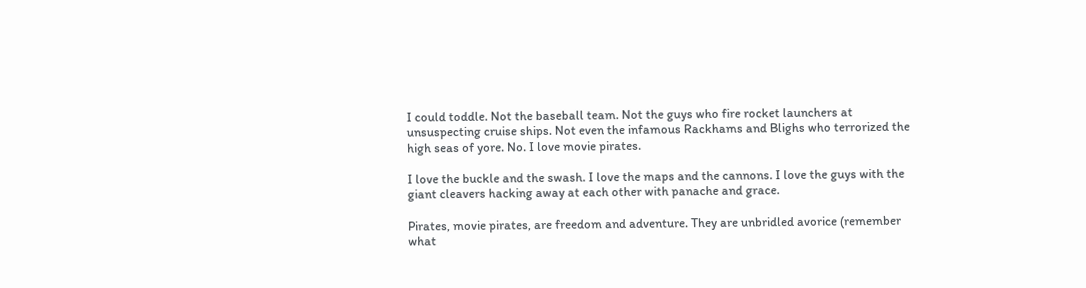I could toddle. Not the baseball team. Not the guys who fire rocket launchers at unsuspecting cruise ships. Not even the infamous Rackhams and Blighs who terrorized the high seas of yore. No. I love movie pirates.

I love the buckle and the swash. I love the maps and the cannons. I love the guys with the giant cleavers hacking away at each other with panache and grace.

Pirates, movie pirates, are freedom and adventure. They are unbridled avorice (remember what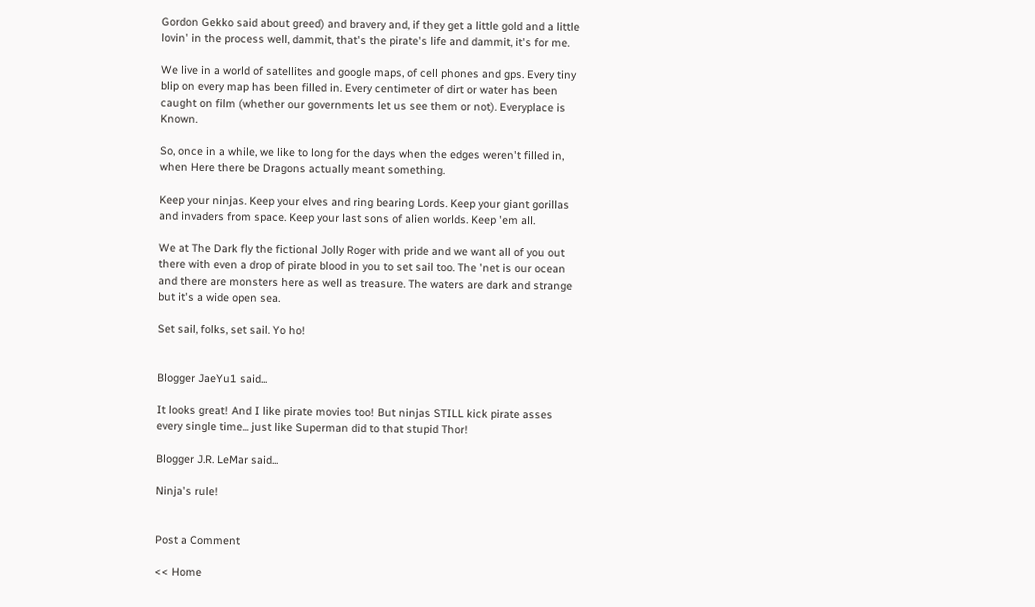Gordon Gekko said about greed) and bravery and, if they get a little gold and a little lovin' in the process well, dammit, that's the pirate's life and dammit, it's for me.

We live in a world of satellites and google maps, of cell phones and gps. Every tiny blip on every map has been filled in. Every centimeter of dirt or water has been caught on film (whether our governments let us see them or not). Everyplace is Known.

So, once in a while, we like to long for the days when the edges weren't filled in, when Here there be Dragons actually meant something.

Keep your ninjas. Keep your elves and ring bearing Lords. Keep your giant gorillas and invaders from space. Keep your last sons of alien worlds. Keep 'em all.

We at The Dark fly the fictional Jolly Roger with pride and we want all of you out there with even a drop of pirate blood in you to set sail too. The 'net is our ocean and there are monsters here as well as treasure. The waters are dark and strange but it's a wide open sea.

Set sail, folks, set sail. Yo ho!


Blogger JaeYu1 said...

It looks great! And I like pirate movies too! But ninjas STILL kick pirate asses every single time... just like Superman did to that stupid Thor!

Blogger J.R. LeMar said...

Ninja's rule!


Post a Comment

<< Home